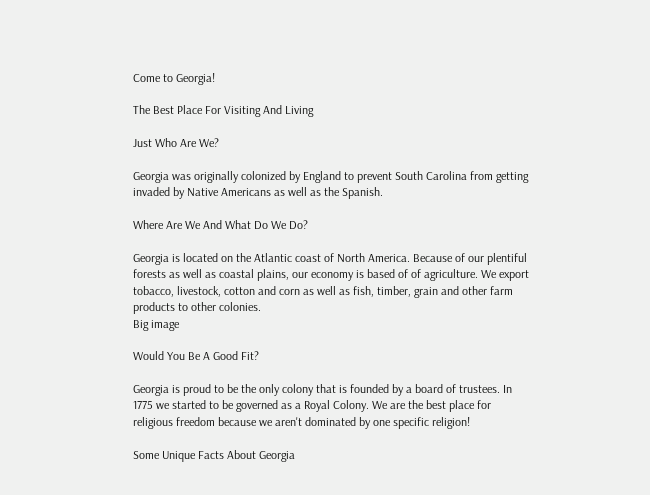Come to Georgia!

The Best Place For Visiting And Living

Just Who Are We?

Georgia was originally colonized by England to prevent South Carolina from getting invaded by Native Americans as well as the Spanish.

Where Are We And What Do We Do?

Georgia is located on the Atlantic coast of North America. Because of our plentiful forests as well as coastal plains, our economy is based of of agriculture. We export tobacco, livestock, cotton and corn as well as fish, timber, grain and other farm products to other colonies.
Big image

Would You Be A Good Fit?

Georgia is proud to be the only colony that is founded by a board of trustees. In 1775 we started to be governed as a Royal Colony. We are the best place for religious freedom because we aren't dominated by one specific religion!

Some Unique Facts About Georgia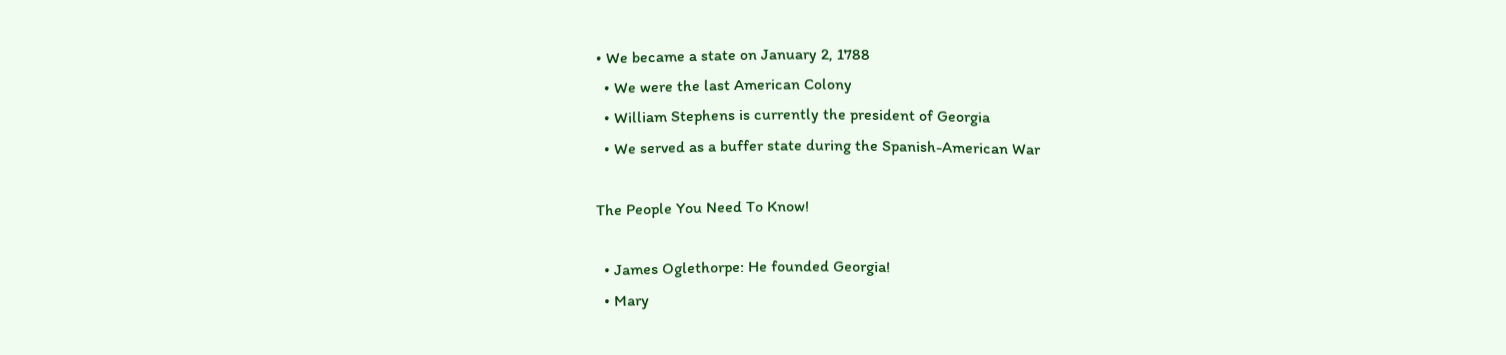• We became a state on January 2, 1788
  • We were the last American Colony
  • William Stephens is currently the president of Georgia
  • We served as a buffer state during the Spanish-American War

The People You Need To Know!

  • James Oglethorpe: He founded Georgia!
  • Mary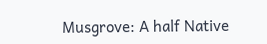Musgrove: A half Native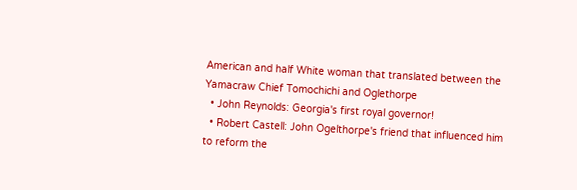American and half White woman that translated between the Yamacraw Chief Tomochichi and Oglethorpe
  • John Reynolds: Georgia's first royal governor!
  • Robert Castell: John Ogelthorpe's friend that influenced him to reform the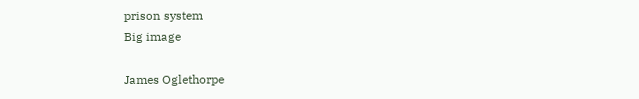prison system
Big image

James Oglethorpe